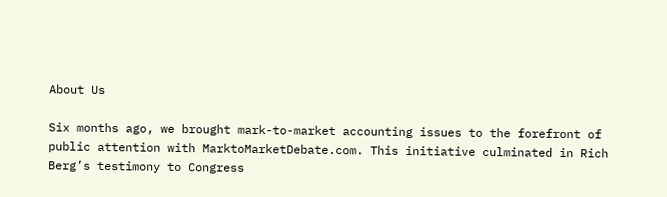About Us

Six months ago, we brought mark-to-market accounting issues to the forefront of public attention with MarktoMarketDebate.com. This initiative culminated in Rich Berg’s testimony to Congress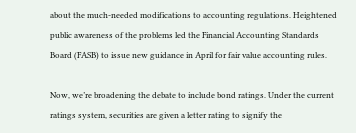about the much-needed modifications to accounting regulations. Heightened public awareness of the problems led the Financial Accounting Standards Board (FASB) to issue new guidance in April for fair value accounting rules.

Now, we’re broadening the debate to include bond ratings. Under the current ratings system, securities are given a letter rating to signify the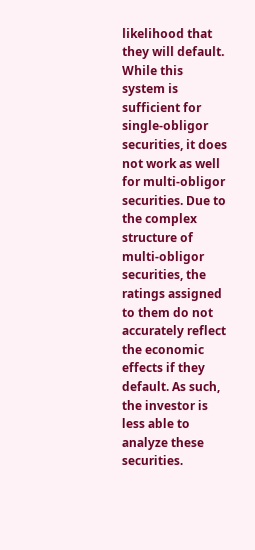likelihood that they will default. While this system is sufficient for single-obligor securities, it does not work as well for multi-obligor securities. Due to the complex structure of multi-obligor securities, the ratings assigned to them do not accurately reflect the economic effects if they default. As such, the investor is less able to analyze these securities.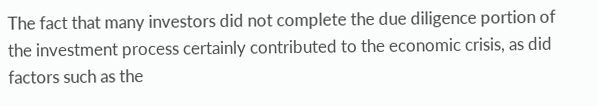The fact that many investors did not complete the due diligence portion of the investment process certainly contributed to the economic crisis, as did factors such as the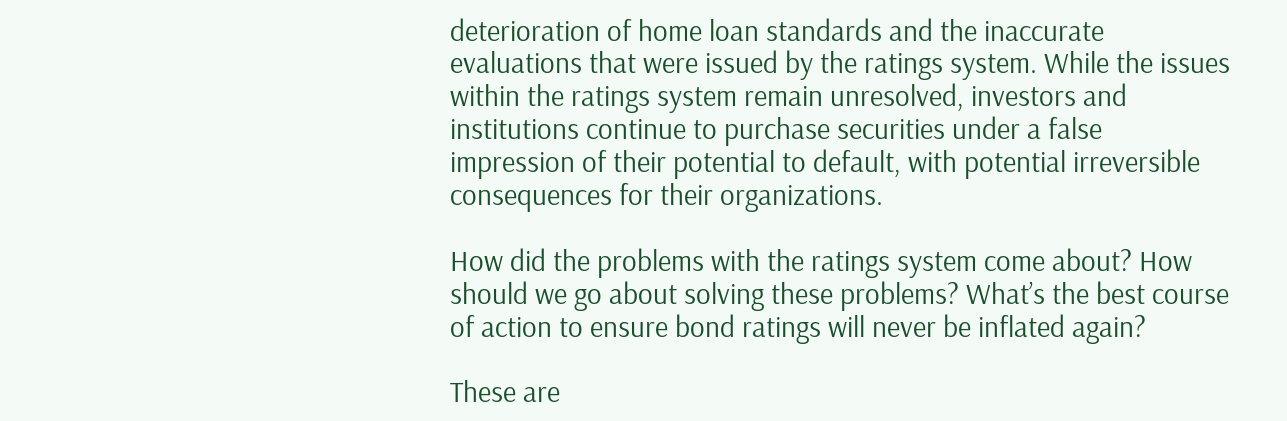deterioration of home loan standards and the inaccurate evaluations that were issued by the ratings system. While the issues within the ratings system remain unresolved, investors and institutions continue to purchase securities under a false impression of their potential to default, with potential irreversible consequences for their organizations.

How did the problems with the ratings system come about? How should we go about solving these problems? What’s the best course of action to ensure bond ratings will never be inflated again?

These are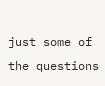just some of the questions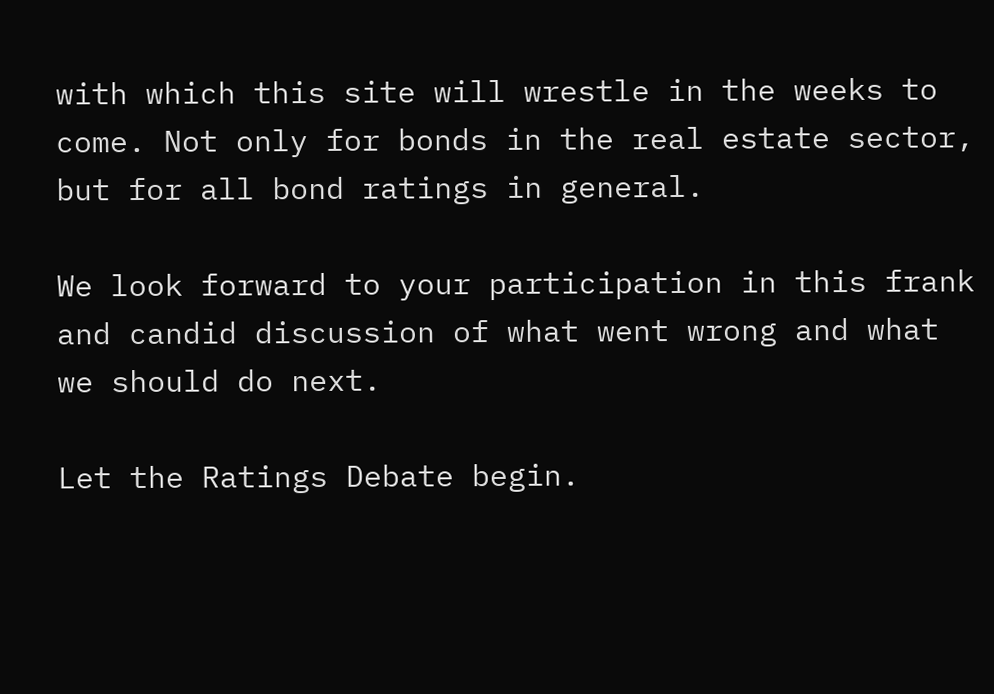with which this site will wrestle in the weeks to come. Not only for bonds in the real estate sector, but for all bond ratings in general.

We look forward to your participation in this frank and candid discussion of what went wrong and what we should do next.

Let the Ratings Debate begin.